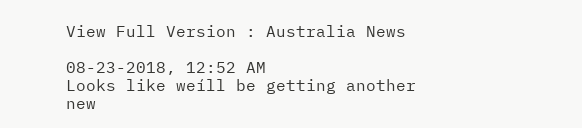View Full Version : Australia News

08-23-2018, 12:52 AM
Looks like weíll be getting another new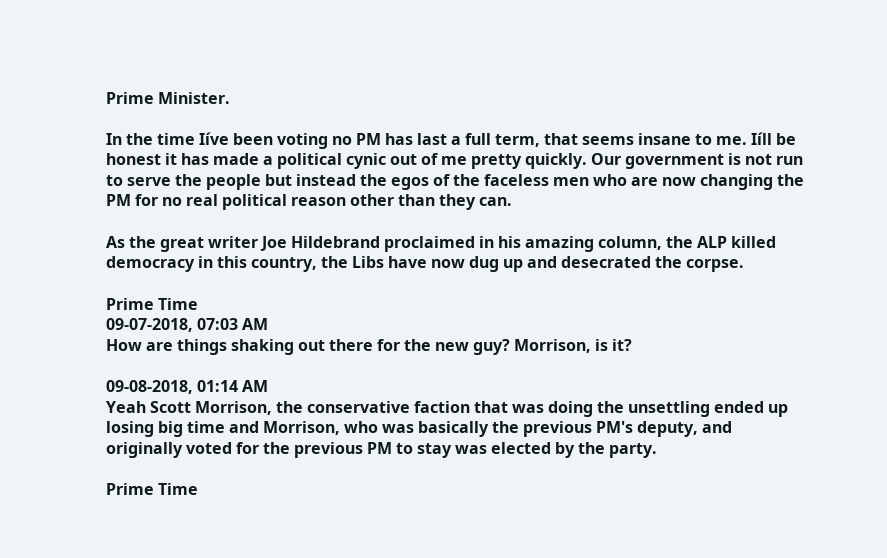Prime Minister.

In the time Iíve been voting no PM has last a full term, that seems insane to me. Iíll be honest it has made a political cynic out of me pretty quickly. Our government is not run to serve the people but instead the egos of the faceless men who are now changing the PM for no real political reason other than they can.

As the great writer Joe Hildebrand proclaimed in his amazing column, the ALP killed democracy in this country, the Libs have now dug up and desecrated the corpse.

Prime Time
09-07-2018, 07:03 AM
How are things shaking out there for the new guy? Morrison, is it?

09-08-2018, 01:14 AM
Yeah Scott Morrison, the conservative faction that was doing the unsettling ended up losing big time and Morrison, who was basically the previous PM's deputy, and originally voted for the previous PM to stay was elected by the party.

Prime Time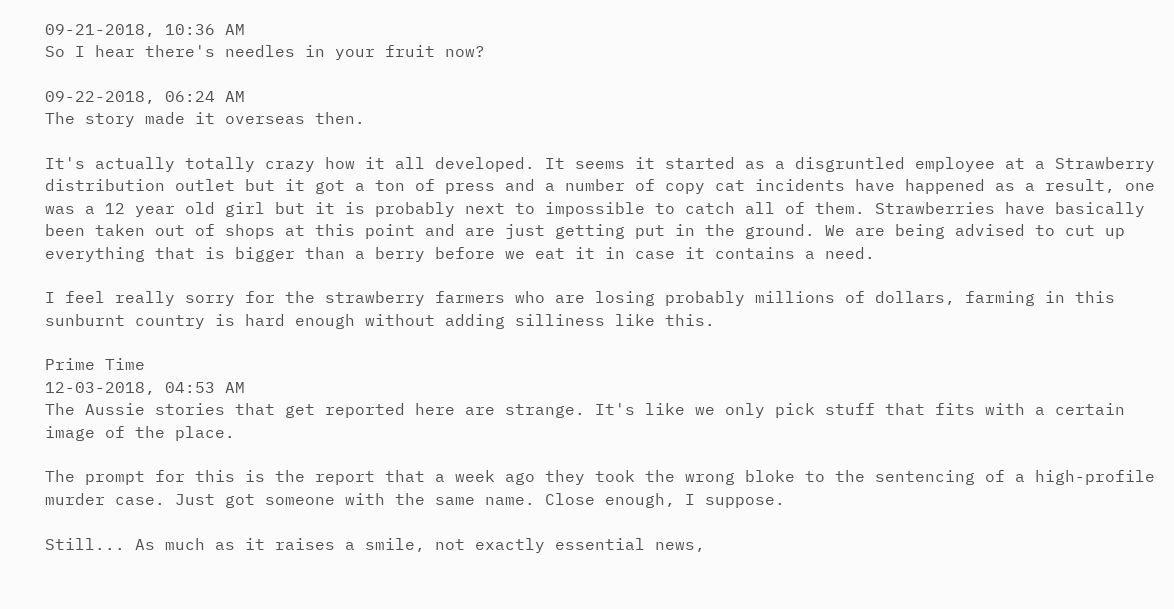09-21-2018, 10:36 AM
So I hear there's needles in your fruit now?

09-22-2018, 06:24 AM
The story made it overseas then.

It's actually totally crazy how it all developed. It seems it started as a disgruntled employee at a Strawberry distribution outlet but it got a ton of press and a number of copy cat incidents have happened as a result, one was a 12 year old girl but it is probably next to impossible to catch all of them. Strawberries have basically been taken out of shops at this point and are just getting put in the ground. We are being advised to cut up everything that is bigger than a berry before we eat it in case it contains a need.

I feel really sorry for the strawberry farmers who are losing probably millions of dollars, farming in this sunburnt country is hard enough without adding silliness like this.

Prime Time
12-03-2018, 04:53 AM
The Aussie stories that get reported here are strange. It's like we only pick stuff that fits with a certain image of the place.

The prompt for this is the report that a week ago they took the wrong bloke to the sentencing of a high-profile murder case. Just got someone with the same name. Close enough, I suppose.

Still... As much as it raises a smile, not exactly essential news,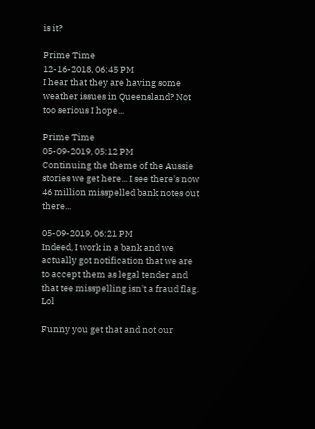is it?

Prime Time
12-16-2018, 06:45 PM
I hear that they are having some weather issues in Queensland? Not too serious I hope...

Prime Time
05-09-2019, 05:12 PM
Continuing the theme of the Aussie stories we get here... I see there's now 46 million misspelled bank notes out there...

05-09-2019, 06:21 PM
Indeed, I work in a bank and we actually got notification that we are to accept them as legal tender and that tee misspelling isn't a fraud flag. Lol

Funny you get that and not our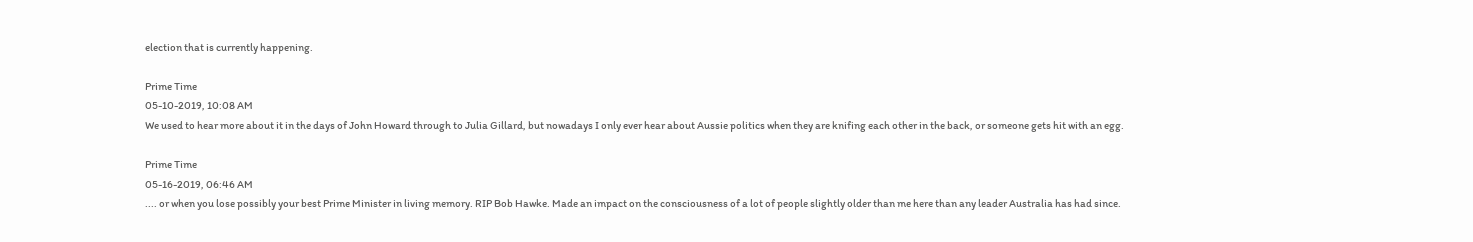election that is currently happening.

Prime Time
05-10-2019, 10:08 AM
We used to hear more about it in the days of John Howard through to Julia Gillard, but nowadays I only ever hear about Aussie politics when they are knifing each other in the back, or someone gets hit with an egg.

Prime Time
05-16-2019, 06:46 AM
.... or when you lose possibly your best Prime Minister in living memory. RIP Bob Hawke. Made an impact on the consciousness of a lot of people slightly older than me here than any leader Australia has had since.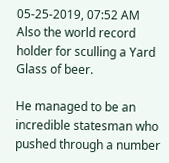05-25-2019, 07:52 AM
Also the world record holder for sculling a Yard Glass of beer.

He managed to be an incredible statesman who pushed through a number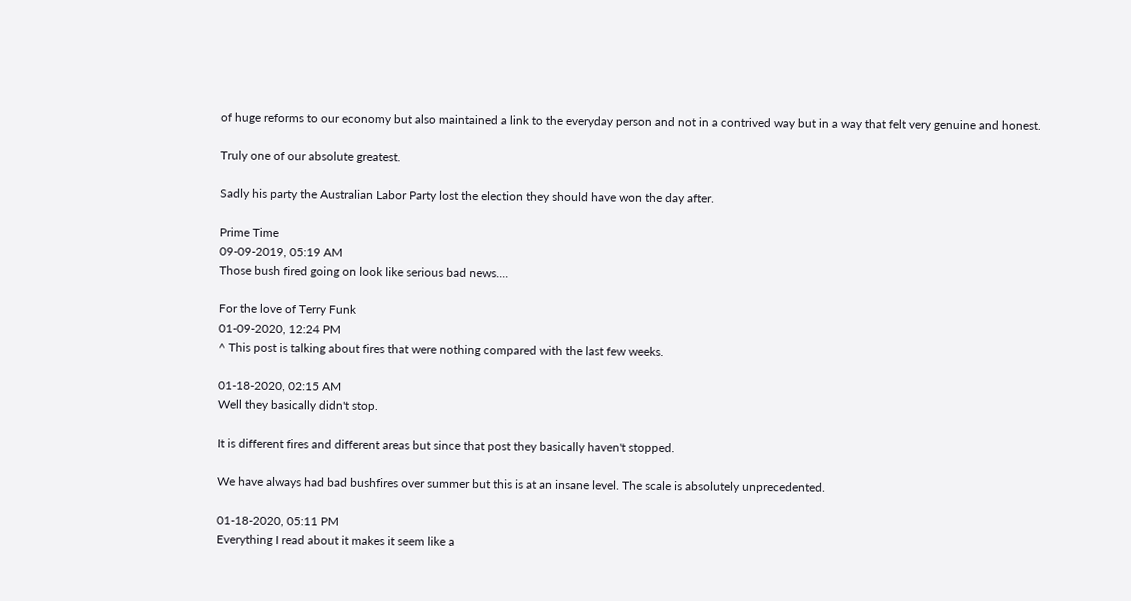of huge reforms to our economy but also maintained a link to the everyday person and not in a contrived way but in a way that felt very genuine and honest.

Truly one of our absolute greatest.

Sadly his party the Australian Labor Party lost the election they should have won the day after.

Prime Time
09-09-2019, 05:19 AM
Those bush fired going on look like serious bad news....

For the love of Terry Funk
01-09-2020, 12:24 PM
^ This post is talking about fires that were nothing compared with the last few weeks.

01-18-2020, 02:15 AM
Well they basically didn't stop.

It is different fires and different areas but since that post they basically haven't stopped.

We have always had bad bushfires over summer but this is at an insane level. The scale is absolutely unprecedented.

01-18-2020, 05:11 PM
Everything I read about it makes it seem like a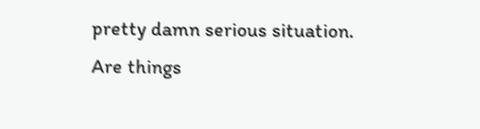pretty damn serious situation. Are things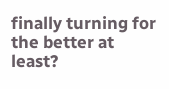finally turning for the better at least?